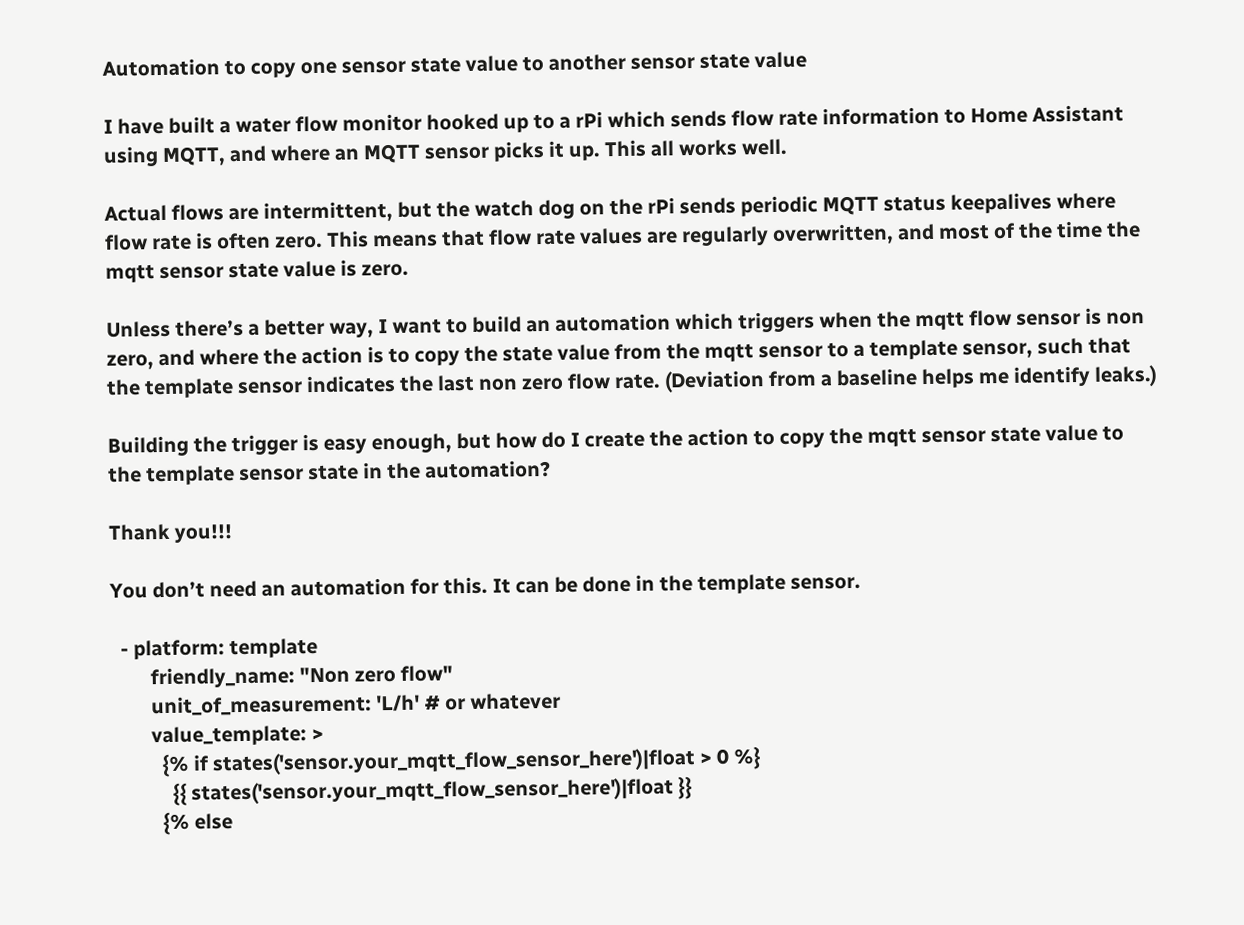Automation to copy one sensor state value to another sensor state value

I have built a water flow monitor hooked up to a rPi which sends flow rate information to Home Assistant using MQTT, and where an MQTT sensor picks it up. This all works well.

Actual flows are intermittent, but the watch dog on the rPi sends periodic MQTT status keepalives where flow rate is often zero. This means that flow rate values are regularly overwritten, and most of the time the mqtt sensor state value is zero.

Unless there’s a better way, I want to build an automation which triggers when the mqtt flow sensor is non zero, and where the action is to copy the state value from the mqtt sensor to a template sensor, such that the template sensor indicates the last non zero flow rate. (Deviation from a baseline helps me identify leaks.)

Building the trigger is easy enough, but how do I create the action to copy the mqtt sensor state value to the template sensor state in the automation?

Thank you!!!

You don’t need an automation for this. It can be done in the template sensor.

  - platform: template
        friendly_name: "Non zero flow"
        unit_of_measurement: 'L/h' # or whatever
        value_template: >
          {% if states('sensor.your_mqtt_flow_sensor_here')|float > 0 %}
            {{ states('sensor.your_mqtt_flow_sensor_here')|float }}
          {% else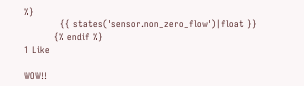%}
            {{ states('sensor.non_zero_flow')|float }}
          {% endif %}
1 Like

WOW!!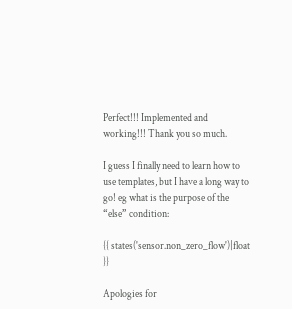Perfect!!! Implemented and working!!! Thank you so much.

I guess I finally need to learn how to use templates, but I have a long way to go! eg what is the purpose of the “else” condition:

{{ states('sensor.non_zero_flow')|float }}

Apologies for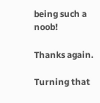being such a noob!

Thanks again.

Turning that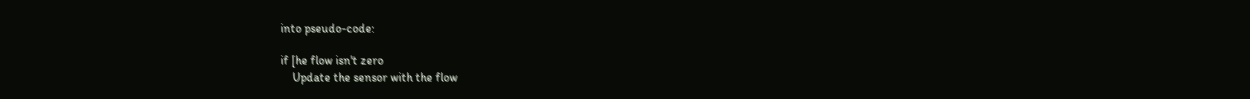into pseudo-code:

if [he flow isn't zero
    Update the sensor with the flow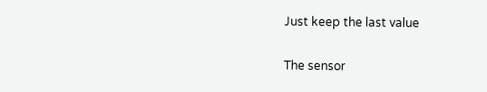Just keep the last value

The sensor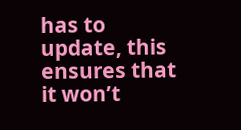has to update, this ensures that it won’t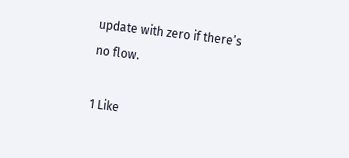update with zero if there’s no flow.

1 Like